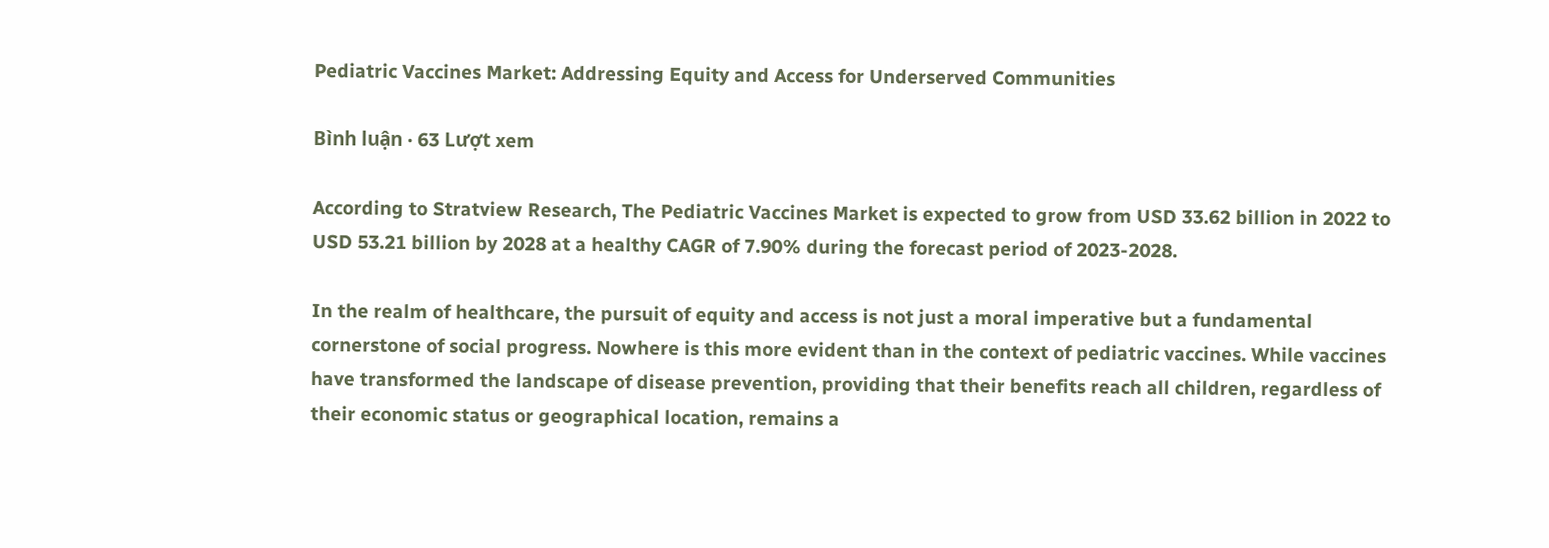Pediatric Vaccines Market: Addressing Equity and Access for Underserved Communities

Bình luận · 63 Lượt xem

According to Stratview Research, The Pediatric Vaccines Market is expected to grow from USD 33.62 billion in 2022 to USD 53.21 billion by 2028 at a healthy CAGR of 7.90% during the forecast period of 2023-2028.

In the realm of healthcare, the pursuit of equity and access is not just a moral imperative but a fundamental cornerstone of social progress. Nowhere is this more evident than in the context of pediatric vaccines. While vaccines have transformed the landscape of disease prevention, providing that their benefits reach all children, regardless of their economic status or geographical location, remains a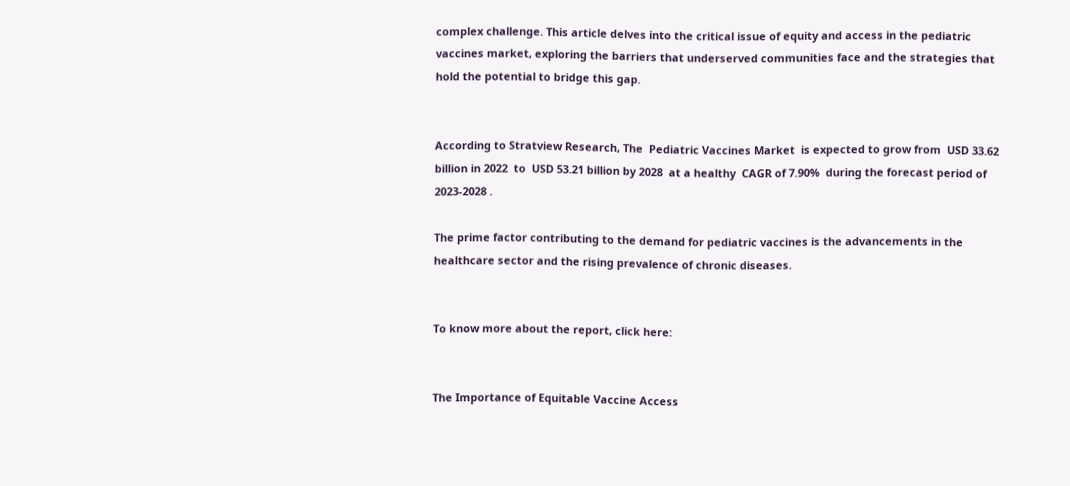complex challenge. This article delves into the critical issue of equity and access in the pediatric vaccines market, exploring the barriers that underserved communities face and the strategies that hold the potential to bridge this gap.


According to Stratview Research, The  Pediatric Vaccines Market  is expected to grow from  USD 33.62 billion in 2022  to  USD 53.21 billion by 2028  at a healthy  CAGR of 7.90%  during the forecast period of  2023-2028 .

The prime factor contributing to the demand for pediatric vaccines is the advancements in the healthcare sector and the rising prevalence of chronic diseases.


To know more about the report, click here:


The Importance of Equitable Vaccine Access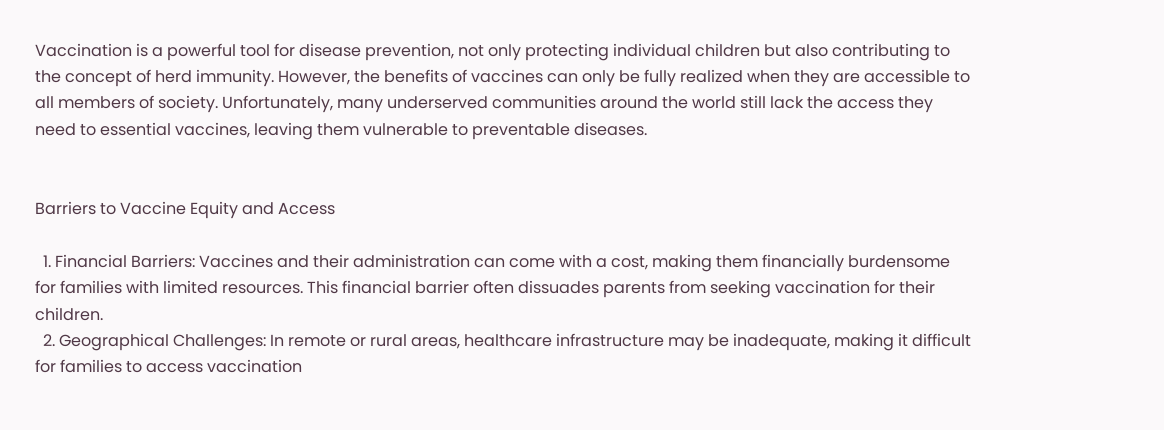Vaccination is a powerful tool for disease prevention, not only protecting individual children but also contributing to the concept of herd immunity. However, the benefits of vaccines can only be fully realized when they are accessible to all members of society. Unfortunately, many underserved communities around the world still lack the access they need to essential vaccines, leaving them vulnerable to preventable diseases.


Barriers to Vaccine Equity and Access

  1. Financial Barriers: Vaccines and their administration can come with a cost, making them financially burdensome for families with limited resources. This financial barrier often dissuades parents from seeking vaccination for their children.
  2. Geographical Challenges: In remote or rural areas, healthcare infrastructure may be inadequate, making it difficult for families to access vaccination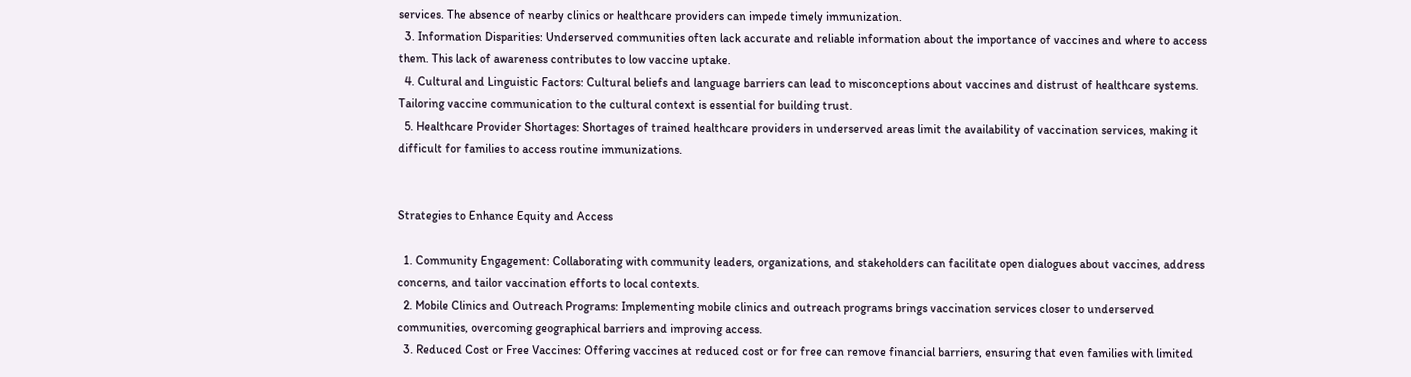services. The absence of nearby clinics or healthcare providers can impede timely immunization.
  3. Information Disparities: Underserved communities often lack accurate and reliable information about the importance of vaccines and where to access them. This lack of awareness contributes to low vaccine uptake.
  4. Cultural and Linguistic Factors: Cultural beliefs and language barriers can lead to misconceptions about vaccines and distrust of healthcare systems. Tailoring vaccine communication to the cultural context is essential for building trust.
  5. Healthcare Provider Shortages: Shortages of trained healthcare providers in underserved areas limit the availability of vaccination services, making it difficult for families to access routine immunizations.


Strategies to Enhance Equity and Access

  1. Community Engagement: Collaborating with community leaders, organizations, and stakeholders can facilitate open dialogues about vaccines, address concerns, and tailor vaccination efforts to local contexts.
  2. Mobile Clinics and Outreach Programs: Implementing mobile clinics and outreach programs brings vaccination services closer to underserved communities, overcoming geographical barriers and improving access.
  3. Reduced Cost or Free Vaccines: Offering vaccines at reduced cost or for free can remove financial barriers, ensuring that even families with limited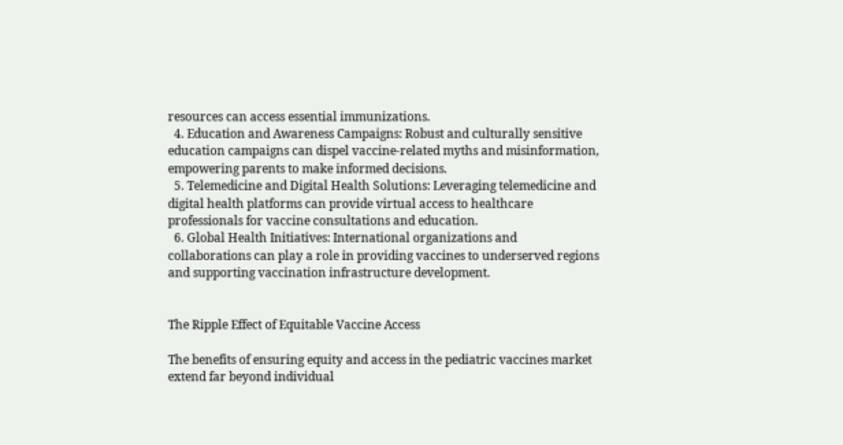resources can access essential immunizations.
  4. Education and Awareness Campaigns: Robust and culturally sensitive education campaigns can dispel vaccine-related myths and misinformation, empowering parents to make informed decisions.
  5. Telemedicine and Digital Health Solutions: Leveraging telemedicine and digital health platforms can provide virtual access to healthcare professionals for vaccine consultations and education.
  6. Global Health Initiatives: International organizations and collaborations can play a role in providing vaccines to underserved regions and supporting vaccination infrastructure development.


The Ripple Effect of Equitable Vaccine Access

The benefits of ensuring equity and access in the pediatric vaccines market extend far beyond individual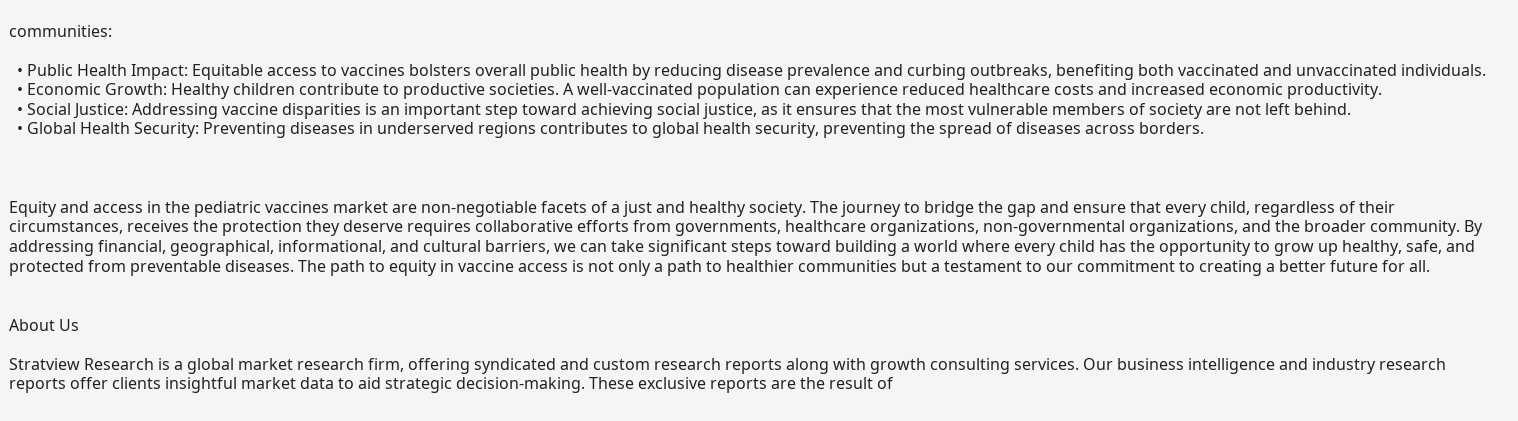communities:

  • Public Health Impact: Equitable access to vaccines bolsters overall public health by reducing disease prevalence and curbing outbreaks, benefiting both vaccinated and unvaccinated individuals.
  • Economic Growth: Healthy children contribute to productive societies. A well-vaccinated population can experience reduced healthcare costs and increased economic productivity.
  • Social Justice: Addressing vaccine disparities is an important step toward achieving social justice, as it ensures that the most vulnerable members of society are not left behind.
  • Global Health Security: Preventing diseases in underserved regions contributes to global health security, preventing the spread of diseases across borders.



Equity and access in the pediatric vaccines market are non-negotiable facets of a just and healthy society. The journey to bridge the gap and ensure that every child, regardless of their circumstances, receives the protection they deserve requires collaborative efforts from governments, healthcare organizations, non-governmental organizations, and the broader community. By addressing financial, geographical, informational, and cultural barriers, we can take significant steps toward building a world where every child has the opportunity to grow up healthy, safe, and protected from preventable diseases. The path to equity in vaccine access is not only a path to healthier communities but a testament to our commitment to creating a better future for all.


About Us

Stratview Research is a global market research firm, offering syndicated and custom research reports along with growth consulting services. Our business intelligence and industry research reports offer clients insightful market data to aid strategic decision-making. These exclusive reports are the result of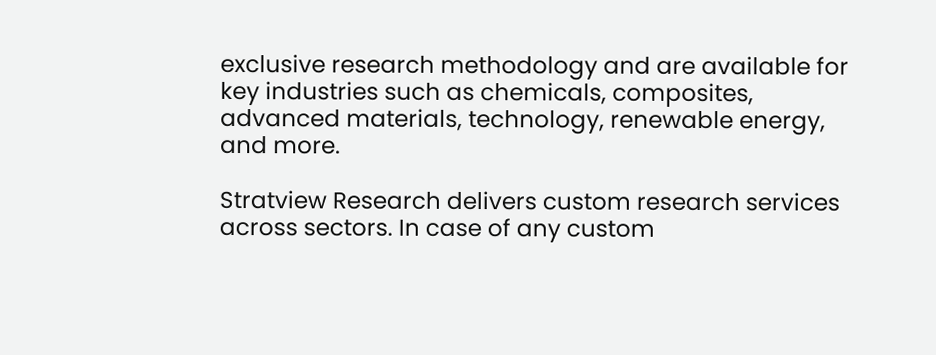exclusive research methodology and are available for key industries such as chemicals, composites, advanced materials, technology, renewable energy, and more.

Stratview Research delivers custom research services across sectors. In case of any custom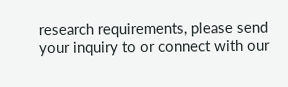research requirements, please send your inquiry to or connect with our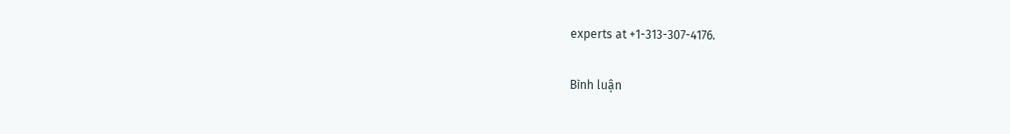experts at +1-313-307-4176.

Bình luận